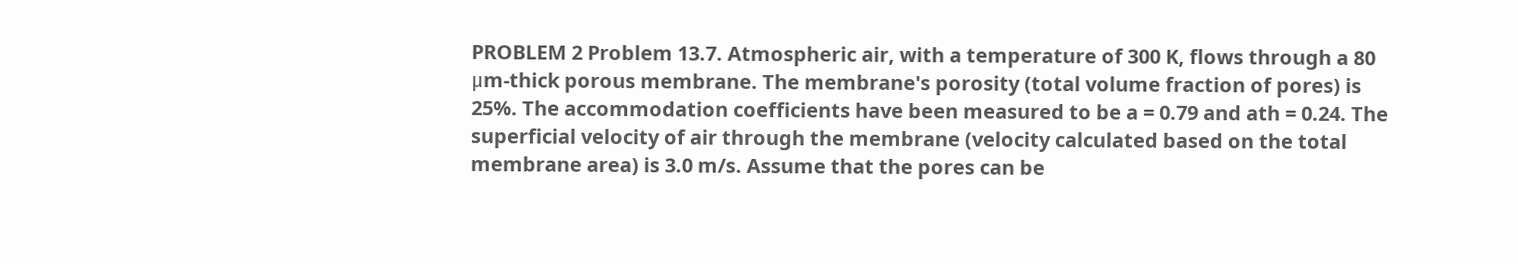PROBLEM 2 Problem 13.7. Atmospheric air, with a temperature of 300 K, flows through a 80 μm-thick porous membrane. The membrane's porosity (total volume fraction of pores) is 25%. The accommodation coefficients have been measured to be a = 0.79 and ath = 0.24. The superficial velocity of air through the membrane (velocity calculated based on the total membrane area) is 3.0 m/s. Assume that the pores can be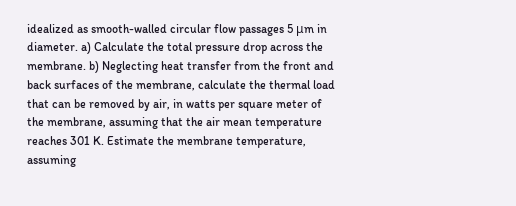idealized as smooth-walled circular flow passages 5 μm in diameter. a) Calculate the total pressure drop across the membrane. b) Neglecting heat transfer from the front and back surfaces of the membrane, calculate the thermal load that can be removed by air, in watts per square meter of the membrane, assuming that the air mean temperature reaches 301 K. Estimate the membrane temperature, assuming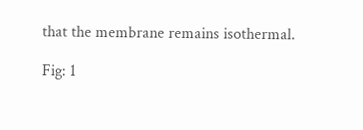that the membrane remains isothermal.

Fig: 1